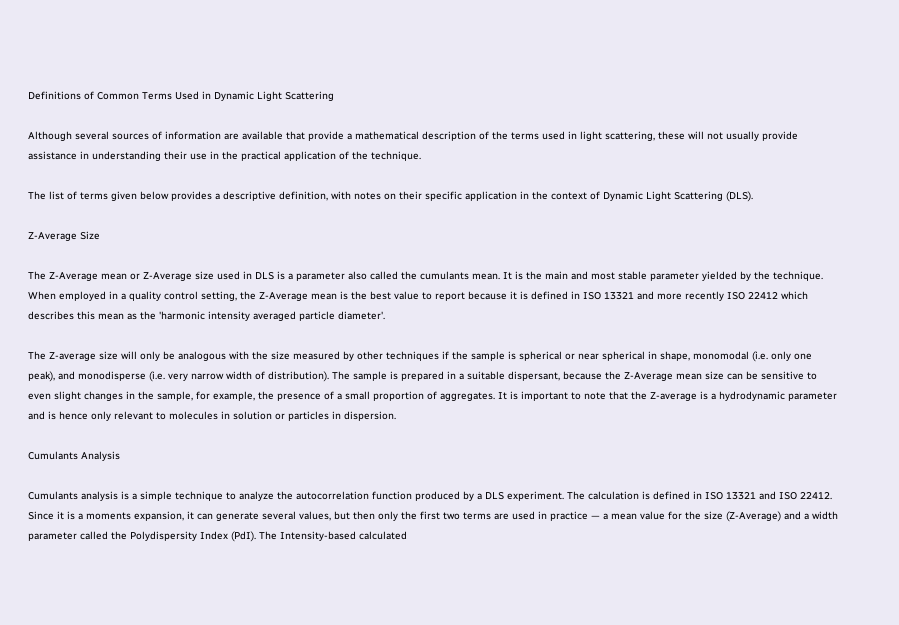Definitions of Common Terms Used in Dynamic Light Scattering

Although several sources of information are available that provide a mathematical description of the terms used in light scattering, these will not usually provide assistance in understanding their use in the practical application of the technique.

The list of terms given below provides a descriptive definition, with notes on their specific application in the context of Dynamic Light Scattering (DLS).

Z-Average Size

The Z-Average mean or Z-Average size used in DLS is a parameter also called the cumulants mean. It is the main and most stable parameter yielded by the technique. When employed in a quality control setting, the Z-Average mean is the best value to report because it is defined in ISO 13321 and more recently ISO 22412 which describes this mean as the 'harmonic intensity averaged particle diameter'.

The Z-average size will only be analogous with the size measured by other techniques if the sample is spherical or near spherical in shape, monomodal (i.e. only one peak), and monodisperse (i.e. very narrow width of distribution). The sample is prepared in a suitable dispersant, because the Z-Average mean size can be sensitive to even slight changes in the sample, for example, the presence of a small proportion of aggregates. It is important to note that the Z-average is a hydrodynamic parameter and is hence only relevant to molecules in solution or particles in dispersion.

Cumulants Analysis

Cumulants analysis is a simple technique to analyze the autocorrelation function produced by a DLS experiment. The calculation is defined in ISO 13321 and ISO 22412. Since it is a moments expansion, it can generate several values, but then only the first two terms are used in practice — a mean value for the size (Z-Average) and a width parameter called the Polydispersity Index (PdI). The Intensity-based calculated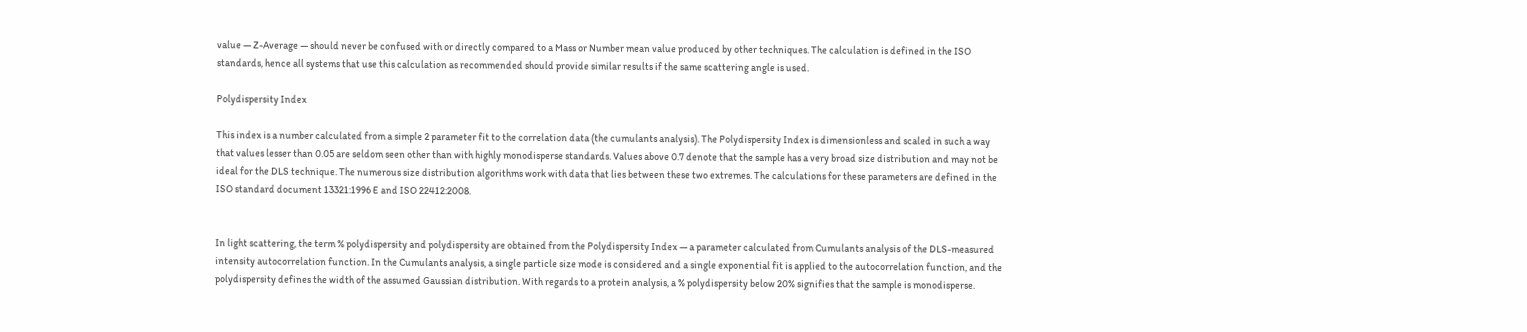value — Z-Average — should never be confused with or directly compared to a Mass or Number mean value produced by other techniques. The calculation is defined in the ISO standards, hence all systems that use this calculation as recommended should provide similar results if the same scattering angle is used.

Polydispersity Index

This index is a number calculated from a simple 2 parameter fit to the correlation data (the cumulants analysis). The Polydispersity Index is dimensionless and scaled in such a way that values lesser than 0.05 are seldom seen other than with highly monodisperse standards. Values above 0.7 denote that the sample has a very broad size distribution and may not be ideal for the DLS technique. The numerous size distribution algorithms work with data that lies between these two extremes. The calculations for these parameters are defined in the ISO standard document 13321:1996 E and ISO 22412:2008.


In light scattering, the term % polydispersity and polydispersity are obtained from the Polydispersity Index — a parameter calculated from Cumulants analysis of the DLS-measured intensity autocorrelation function. In the Cumulants analysis, a single particle size mode is considered and a single exponential fit is applied to the autocorrelation function, and the polydispersity defines the width of the assumed Gaussian distribution. With regards to a protein analysis, a % polydispersity below 20% signifies that the sample is monodisperse.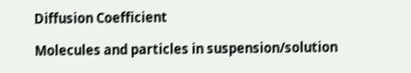Diffusion Coefficient

Molecules and particles in suspension/solution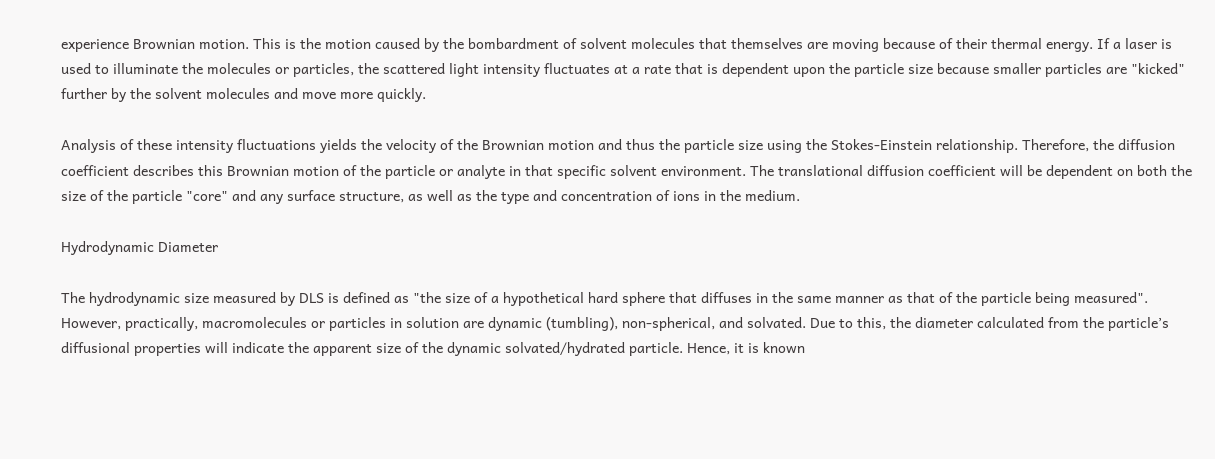experience Brownian motion. This is the motion caused by the bombardment of solvent molecules that themselves are moving because of their thermal energy. If a laser is used to illuminate the molecules or particles, the scattered light intensity fluctuates at a rate that is dependent upon the particle size because smaller particles are "kicked" further by the solvent molecules and move more quickly.

Analysis of these intensity fluctuations yields the velocity of the Brownian motion and thus the particle size using the Stokes-Einstein relationship. Therefore, the diffusion coefficient describes this Brownian motion of the particle or analyte in that specific solvent environment. The translational diffusion coefficient will be dependent on both the size of the particle "core" and any surface structure, as well as the type and concentration of ions in the medium.

Hydrodynamic Diameter

The hydrodynamic size measured by DLS is defined as "the size of a hypothetical hard sphere that diffuses in the same manner as that of the particle being measured". However, practically, macromolecules or particles in solution are dynamic (tumbling), non-spherical, and solvated. Due to this, the diameter calculated from the particle’s diffusional properties will indicate the apparent size of the dynamic solvated/hydrated particle. Hence, it is known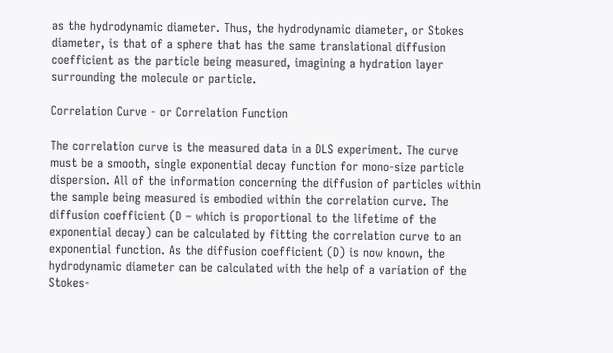as the hydrodynamic diameter. Thus, the hydrodynamic diameter, or Stokes diameter, is that of a sphere that has the same translational diffusion coefficient as the particle being measured, imagining a hydration layer surrounding the molecule or particle.

Correlation Curve - or Correlation Function

The correlation curve is the measured data in a DLS experiment. The curve must be a smooth, single exponential decay function for mono-size particle dispersion. All of the information concerning the diffusion of particles within the sample being measured is embodied within the correlation curve. The diffusion coefficient (D – which is proportional to the lifetime of the exponential decay) can be calculated by fitting the correlation curve to an exponential function. As the diffusion coefficient (D) is now known, the hydrodynamic diameter can be calculated with the help of a variation of the Stokes-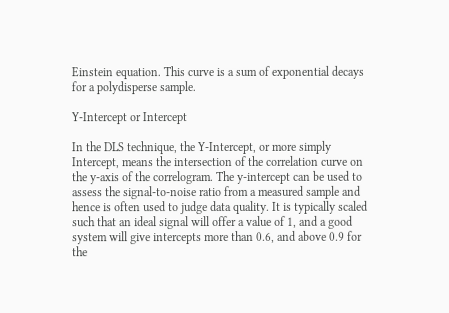Einstein equation. This curve is a sum of exponential decays for a polydisperse sample.

Y-Intercept or Intercept

In the DLS technique, the Y-Intercept, or more simply Intercept, means the intersection of the correlation curve on the y-axis of the correlogram. The y-intercept can be used to assess the signal-to-noise ratio from a measured sample and hence is often used to judge data quality. It is typically scaled such that an ideal signal will offer a value of 1, and a good system will give intercepts more than 0.6, and above 0.9 for the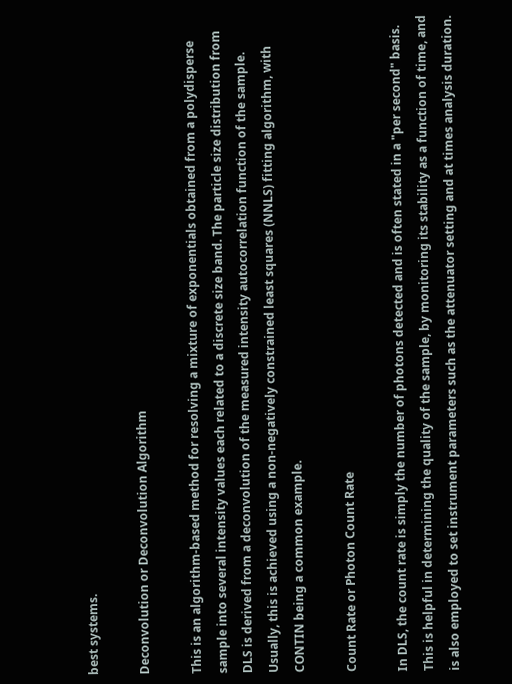best systems.

Deconvolution or Deconvolution Algorithm

This is an algorithm-based method for resolving a mixture of exponentials obtained from a polydisperse sample into several intensity values each related to a discrete size band. The particle size distribution from DLS is derived from a deconvolution of the measured intensity autocorrelation function of the sample. Usually, this is achieved using a non-negatively constrained least squares (NNLS) fitting algorithm, with CONTIN being a common example.

Count Rate or Photon Count Rate

In DLS, the count rate is simply the number of photons detected and is often stated in a "per second" basis. This is helpful in determining the quality of the sample, by monitoring its stability as a function of time, and is also employed to set instrument parameters such as the attenuator setting and at times analysis duration.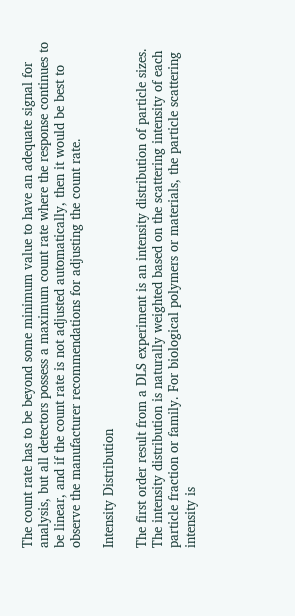The count rate has to be beyond some minimum value to have an adequate signal for analysis, but all detectors possess a maximum count rate where the response continues to be linear, and if the count rate is not adjusted automatically, then it would be best to observe the manufacturer recommendations for adjusting the count rate.

Intensity Distribution

The first order result from a DLS experiment is an intensity distribution of particle sizes. The intensity distribution is naturally weighted based on the scattering intensity of each particle fraction or family. For biological polymers or materials, the particle scattering intensity is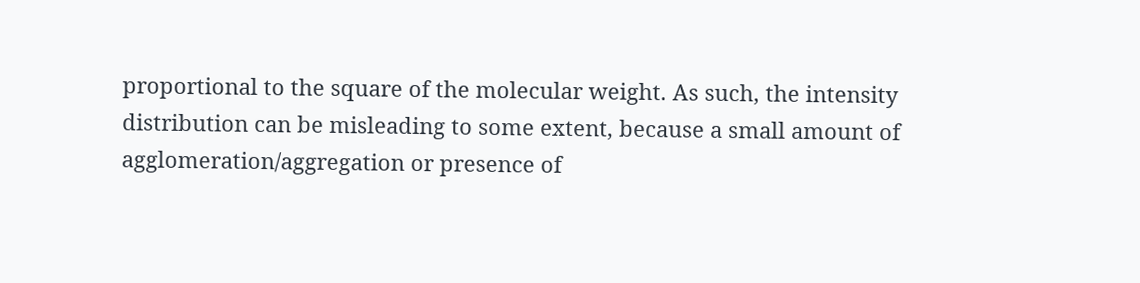proportional to the square of the molecular weight. As such, the intensity distribution can be misleading to some extent, because a small amount of agglomeration/aggregation or presence of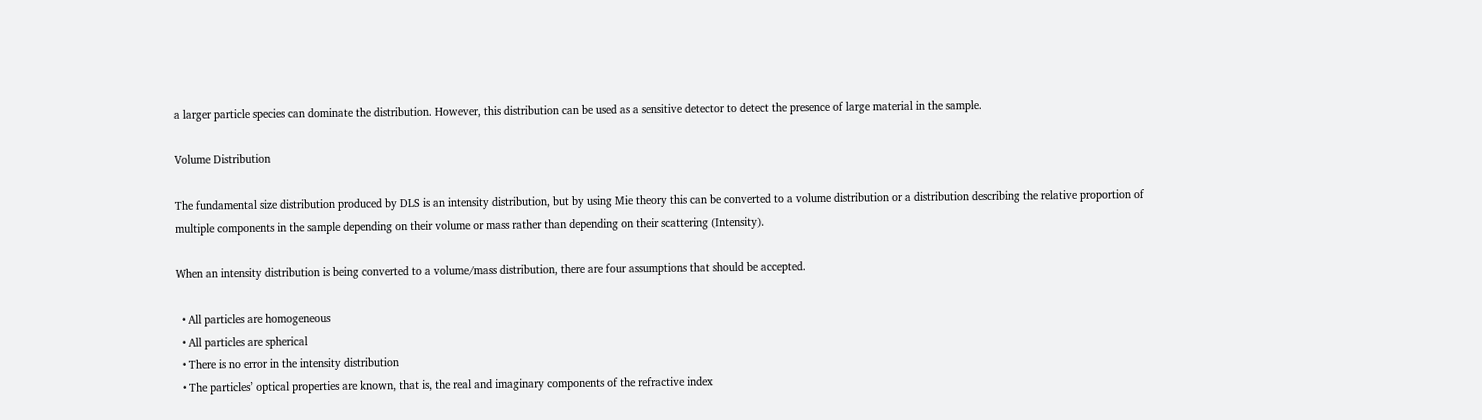a larger particle species can dominate the distribution. However, this distribution can be used as a sensitive detector to detect the presence of large material in the sample.

Volume Distribution

The fundamental size distribution produced by DLS is an intensity distribution, but by using Mie theory this can be converted to a volume distribution or a distribution describing the relative proportion of multiple components in the sample depending on their volume or mass rather than depending on their scattering (Intensity).

When an intensity distribution is being converted to a volume/mass distribution, there are four assumptions that should be accepted.

  • All particles are homogeneous
  • All particles are spherical
  • There is no error in the intensity distribution
  • The particles’ optical properties are known, that is, the real and imaginary components of the refractive index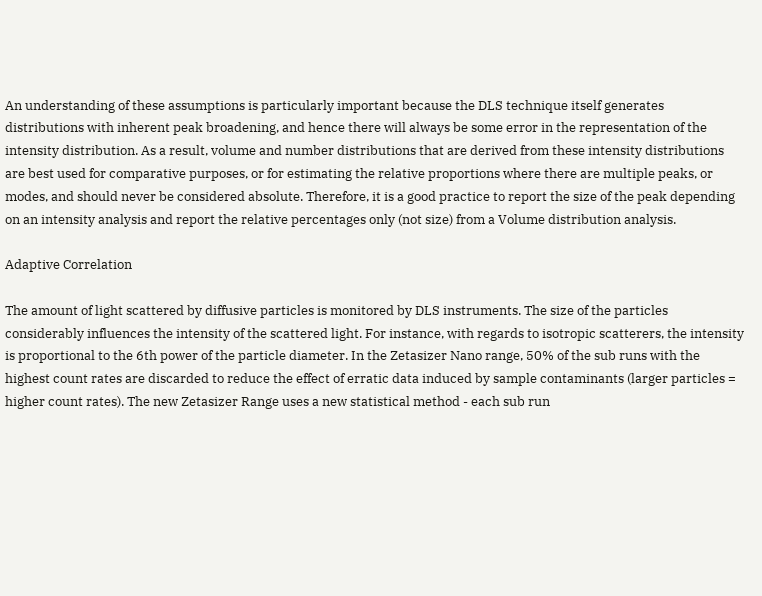An understanding of these assumptions is particularly important because the DLS technique itself generates distributions with inherent peak broadening, and hence there will always be some error in the representation of the intensity distribution. As a result, volume and number distributions that are derived from these intensity distributions are best used for comparative purposes, or for estimating the relative proportions where there are multiple peaks, or modes, and should never be considered absolute. Therefore, it is a good practice to report the size of the peak depending on an intensity analysis and report the relative percentages only (not size) from a Volume distribution analysis.

Adaptive Correlation

The amount of light scattered by diffusive particles is monitored by DLS instruments. The size of the particles considerably influences the intensity of the scattered light. For instance, with regards to isotropic scatterers, the intensity is proportional to the 6th power of the particle diameter. In the Zetasizer Nano range, 50% of the sub runs with the highest count rates are discarded to reduce the effect of erratic data induced by sample contaminants (larger particles = higher count rates). The new Zetasizer Range uses a new statistical method - each sub run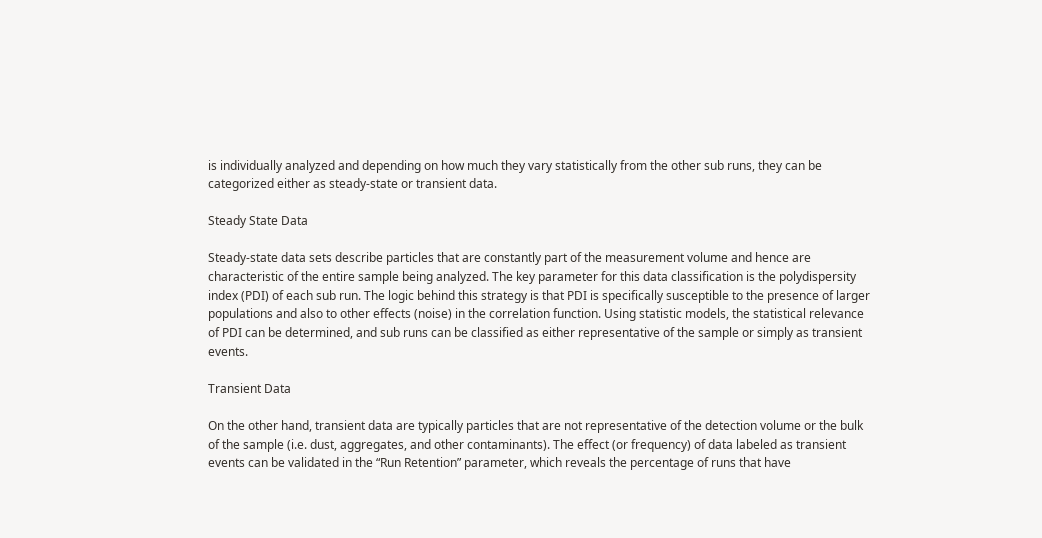is individually analyzed and depending on how much they vary statistically from the other sub runs, they can be categorized either as steady-state or transient data.

Steady State Data

Steady-state data sets describe particles that are constantly part of the measurement volume and hence are characteristic of the entire sample being analyzed. The key parameter for this data classification is the polydispersity index (PDI) of each sub run. The logic behind this strategy is that PDI is specifically susceptible to the presence of larger populations and also to other effects (noise) in the correlation function. Using statistic models, the statistical relevance of PDI can be determined, and sub runs can be classified as either representative of the sample or simply as transient events.

Transient Data

On the other hand, transient data are typically particles that are not representative of the detection volume or the bulk of the sample (i.e. dust, aggregates, and other contaminants). The effect (or frequency) of data labeled as transient events can be validated in the “Run Retention” parameter, which reveals the percentage of runs that have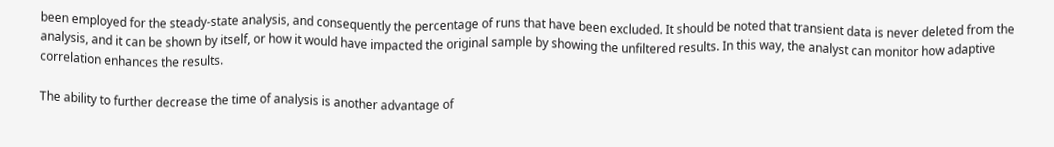been employed for the steady-state analysis, and consequently the percentage of runs that have been excluded. It should be noted that transient data is never deleted from the analysis, and it can be shown by itself, or how it would have impacted the original sample by showing the unfiltered results. In this way, the analyst can monitor how adaptive correlation enhances the results.

The ability to further decrease the time of analysis is another advantage of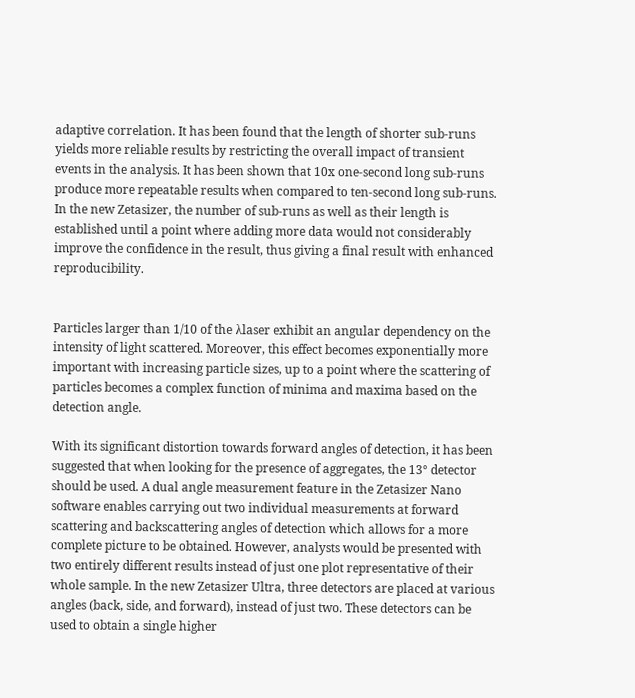adaptive correlation. It has been found that the length of shorter sub-runs yields more reliable results by restricting the overall impact of transient events in the analysis. It has been shown that 10x one-second long sub-runs produce more repeatable results when compared to ten-second long sub-runs. In the new Zetasizer, the number of sub-runs as well as their length is established until a point where adding more data would not considerably improve the confidence in the result, thus giving a final result with enhanced reproducibility.


Particles larger than 1/10 of the λlaser exhibit an angular dependency on the intensity of light scattered. Moreover, this effect becomes exponentially more important with increasing particle sizes, up to a point where the scattering of particles becomes a complex function of minima and maxima based on the detection angle.

With its significant distortion towards forward angles of detection, it has been suggested that when looking for the presence of aggregates, the 13° detector should be used. A dual angle measurement feature in the Zetasizer Nano software enables carrying out two individual measurements at forward scattering and backscattering angles of detection which allows for a more complete picture to be obtained. However, analysts would be presented with two entirely different results instead of just one plot representative of their whole sample. In the new Zetasizer Ultra, three detectors are placed at various angles (back, side, and forward), instead of just two. These detectors can be used to obtain a single higher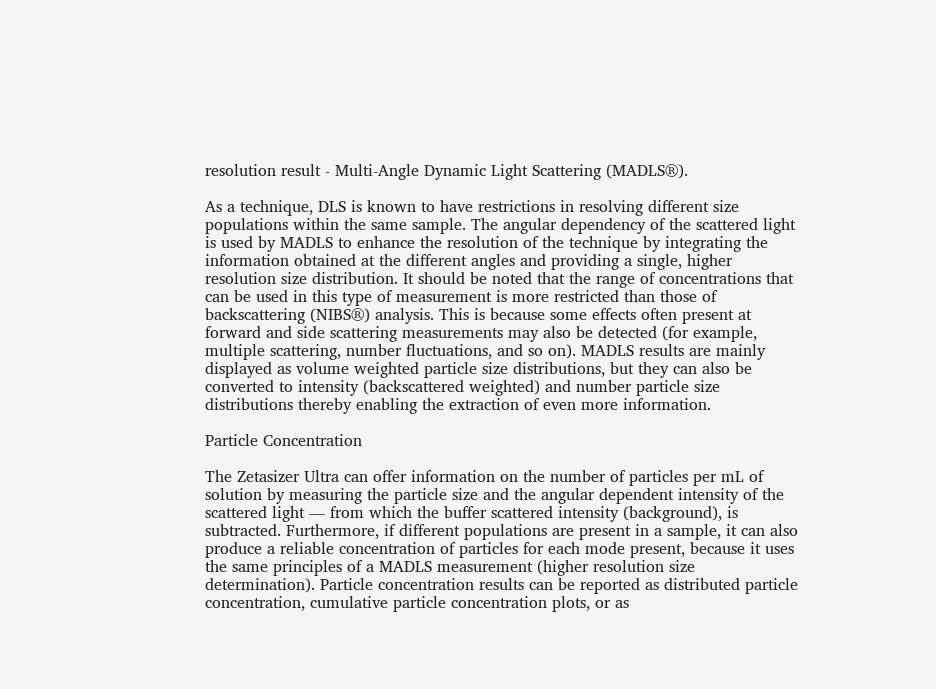resolution result - Multi-Angle Dynamic Light Scattering (MADLS®).

As a technique, DLS is known to have restrictions in resolving different size populations within the same sample. The angular dependency of the scattered light is used by MADLS to enhance the resolution of the technique by integrating the information obtained at the different angles and providing a single, higher resolution size distribution. It should be noted that the range of concentrations that can be used in this type of measurement is more restricted than those of backscattering (NIBS®) analysis. This is because some effects often present at forward and side scattering measurements may also be detected (for example, multiple scattering, number fluctuations, and so on). MADLS results are mainly displayed as volume weighted particle size distributions, but they can also be converted to intensity (backscattered weighted) and number particle size distributions thereby enabling the extraction of even more information.

Particle Concentration

The Zetasizer Ultra can offer information on the number of particles per mL of solution by measuring the particle size and the angular dependent intensity of the scattered light — from which the buffer scattered intensity (background), is subtracted. Furthermore, if different populations are present in a sample, it can also produce a reliable concentration of particles for each mode present, because it uses the same principles of a MADLS measurement (higher resolution size determination). Particle concentration results can be reported as distributed particle concentration, cumulative particle concentration plots, or as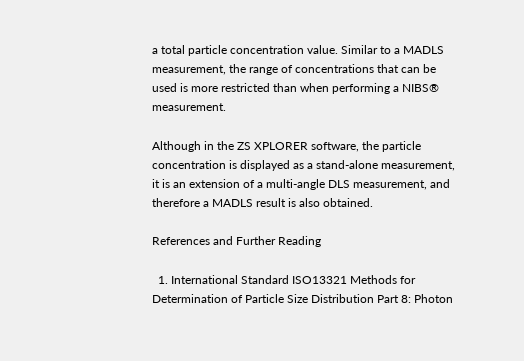a total particle concentration value. Similar to a MADLS measurement, the range of concentrations that can be used is more restricted than when performing a NIBS® measurement.

Although in the ZS XPLORER software, the particle concentration is displayed as a stand-alone measurement, it is an extension of a multi-angle DLS measurement, and therefore a MADLS result is also obtained.

References and Further Reading

  1. International Standard ISO13321 Methods for Determination of Particle Size Distribution Part 8: Photon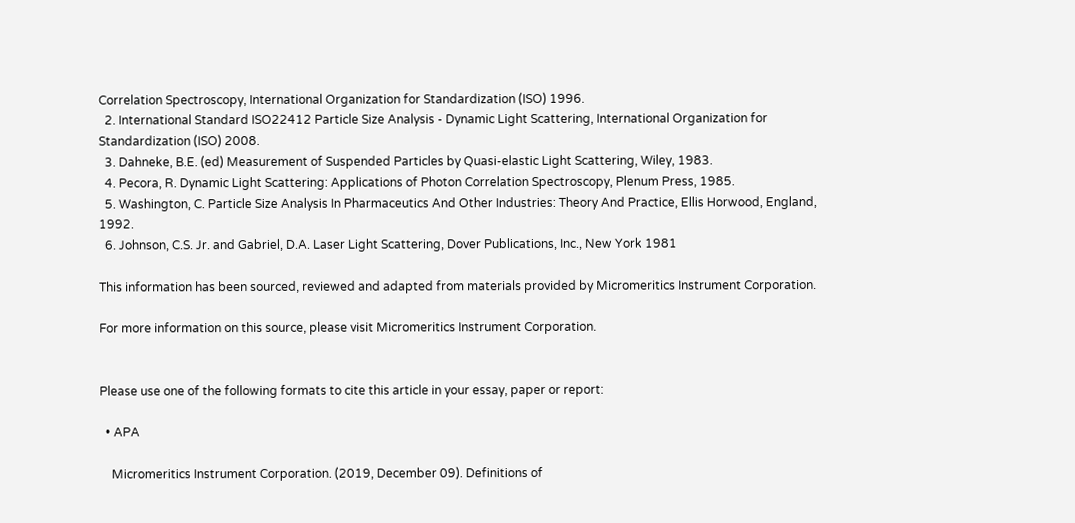Correlation Spectroscopy, International Organization for Standardization (ISO) 1996.
  2. International Standard ISO22412 Particle Size Analysis - Dynamic Light Scattering, International Organization for Standardization (ISO) 2008.
  3. Dahneke, B.E. (ed) Measurement of Suspended Particles by Quasi-elastic Light Scattering, Wiley, 1983.
  4. Pecora, R. Dynamic Light Scattering: Applications of Photon Correlation Spectroscopy, Plenum Press, 1985.
  5. Washington, C. Particle Size Analysis In Pharmaceutics And Other Industries: Theory And Practice, Ellis Horwood, England, 1992.
  6. Johnson, C.S. Jr. and Gabriel, D.A. Laser Light Scattering, Dover Publications, Inc., New York 1981

This information has been sourced, reviewed and adapted from materials provided by Micromeritics Instrument Corporation.

For more information on this source, please visit Micromeritics Instrument Corporation.


Please use one of the following formats to cite this article in your essay, paper or report:

  • APA

    Micromeritics Instrument Corporation. (2019, December 09). Definitions of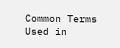Common Terms Used in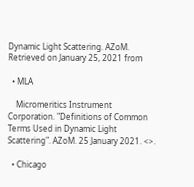Dynamic Light Scattering. AZoM. Retrieved on January 25, 2021 from

  • MLA

    Micromeritics Instrument Corporation. "Definitions of Common Terms Used in Dynamic Light Scattering". AZoM. 25 January 2021. <>.

  • Chicago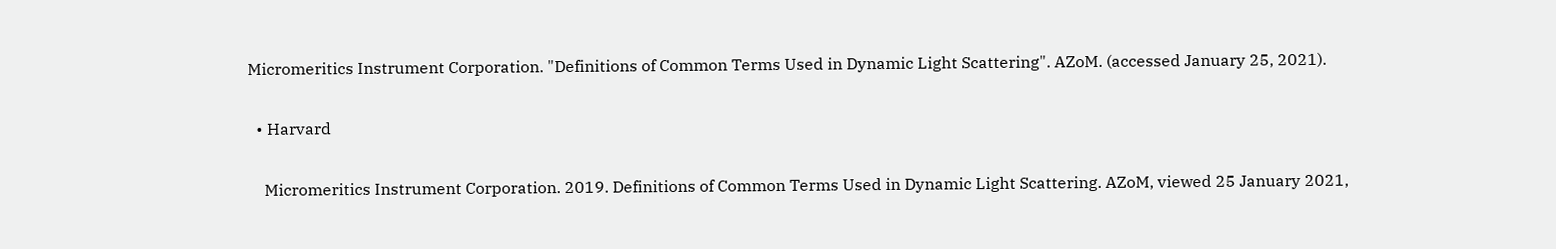Micromeritics Instrument Corporation. "Definitions of Common Terms Used in Dynamic Light Scattering". AZoM. (accessed January 25, 2021).

  • Harvard

    Micromeritics Instrument Corporation. 2019. Definitions of Common Terms Used in Dynamic Light Scattering. AZoM, viewed 25 January 2021,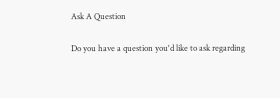Ask A Question

Do you have a question you'd like to ask regarding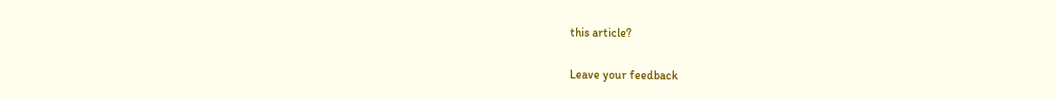this article?

Leave your feedback